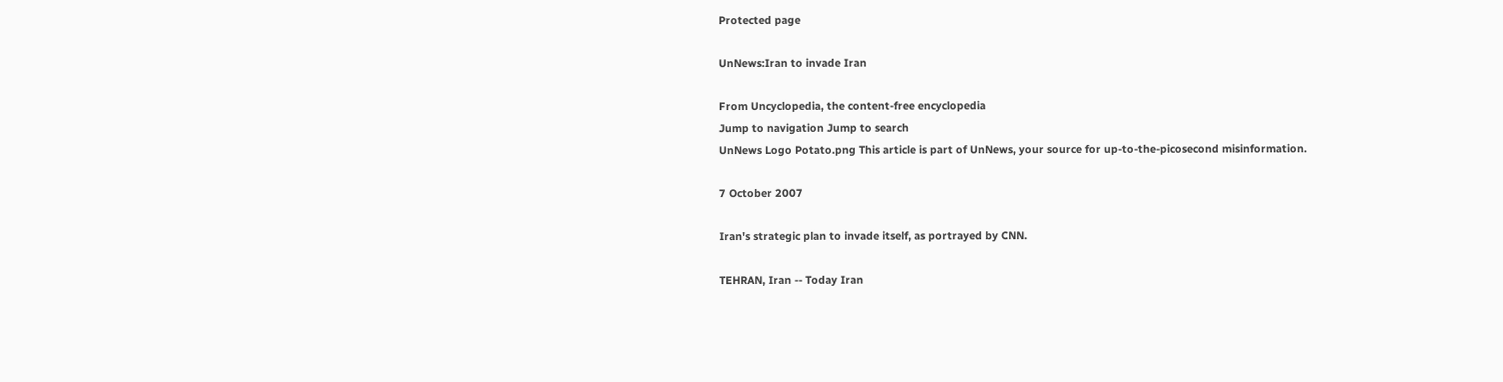Protected page

UnNews:Iran to invade Iran

From Uncyclopedia, the content-free encyclopedia
Jump to navigation Jump to search
UnNews Logo Potato.png This article is part of UnNews, your source for up-to-the-picosecond misinformation.

7 October 2007

Iran's strategic plan to invade itself, as portrayed by CNN.

TEHRAN, Iran -- Today Iran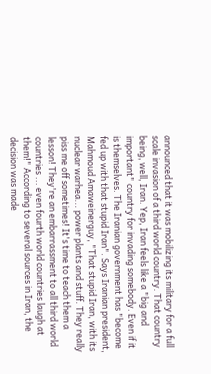announced that it was mobilizing its military for a full scale invasion of a third world country. That country being, well, Iran. Yep, Iran feels like a "big and important" country for invading somebody. Even if it is themselves. The Iranian government has "become fed up with that stupid Iran". Says Iranian president, Mahmoud Amaweinerguy, "That stupid Iran, with its nuclear warhea... power plants and stuff. They really piss me off sometimes! It's time to teach them a lesson! They're an embarrassment to all third world countries ... even fourth world countries laugh at them!" According to several sources in Iran, the decision was made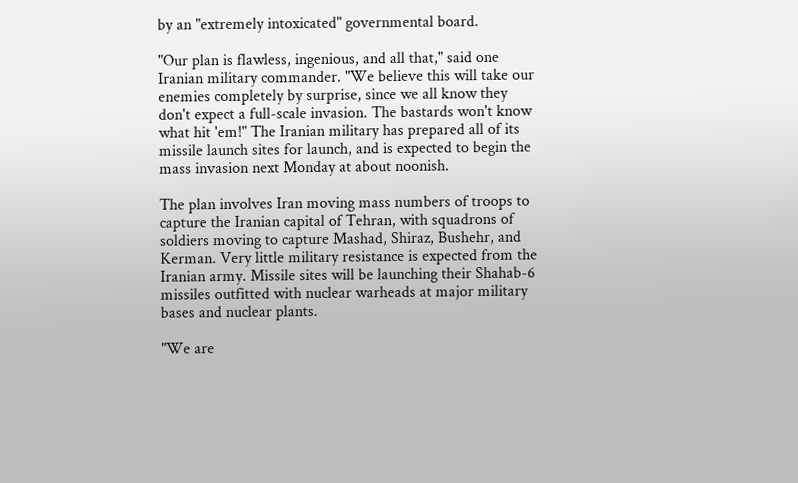by an "extremely intoxicated" governmental board.

"Our plan is flawless, ingenious, and all that," said one Iranian military commander. "We believe this will take our enemies completely by surprise, since we all know they don't expect a full-scale invasion. The bastards won't know what hit 'em!" The Iranian military has prepared all of its missile launch sites for launch, and is expected to begin the mass invasion next Monday at about noonish.

The plan involves Iran moving mass numbers of troops to capture the Iranian capital of Tehran, with squadrons of soldiers moving to capture Mashad, Shiraz, Bushehr, and Kerman. Very little military resistance is expected from the Iranian army. Missile sites will be launching their Shahab-6 missiles outfitted with nuclear warheads at major military bases and nuclear plants.

"We are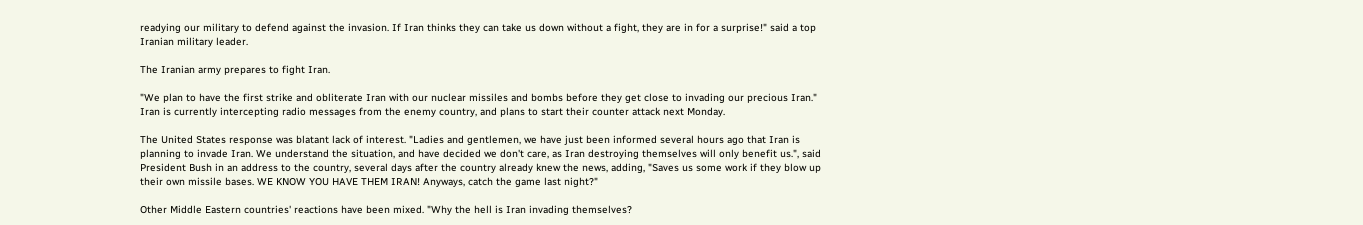readying our military to defend against the invasion. If Iran thinks they can take us down without a fight, they are in for a surprise!" said a top Iranian military leader.

The Iranian army prepares to fight Iran.

"We plan to have the first strike and obliterate Iran with our nuclear missiles and bombs before they get close to invading our precious Iran." Iran is currently intercepting radio messages from the enemy country, and plans to start their counter attack next Monday.

The United States response was blatant lack of interest. "Ladies and gentlemen, we have just been informed several hours ago that Iran is planning to invade Iran. We understand the situation, and have decided we don't care, as Iran destroying themselves will only benefit us.", said President Bush in an address to the country, several days after the country already knew the news, adding, "Saves us some work if they blow up their own missile bases. WE KNOW YOU HAVE THEM IRAN! Anyways, catch the game last night?"

Other Middle Eastern countries' reactions have been mixed. "Why the hell is Iran invading themselves?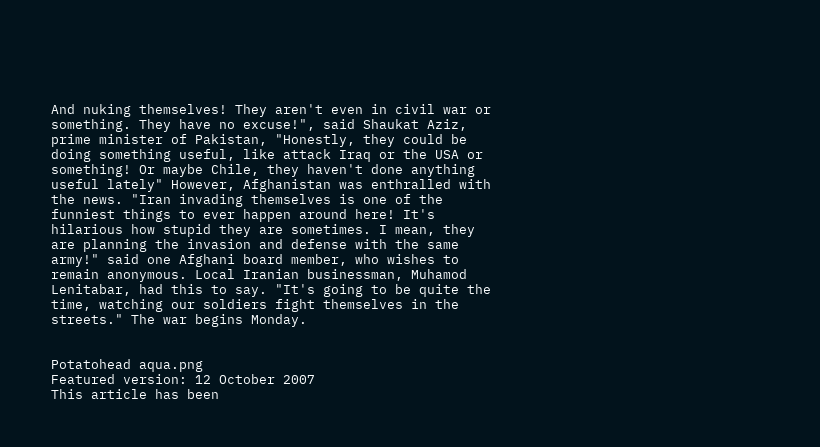And nuking themselves! They aren't even in civil war or something. They have no excuse!", said Shaukat Aziz, prime minister of Pakistan, "Honestly, they could be doing something useful, like attack Iraq or the USA or something! Or maybe Chile, they haven't done anything useful lately" However, Afghanistan was enthralled with the news. "Iran invading themselves is one of the funniest things to ever happen around here! It's hilarious how stupid they are sometimes. I mean, they are planning the invasion and defense with the same army!" said one Afghani board member, who wishes to remain anonymous. Local Iranian businessman, Muhamod Lenitabar, had this to say. "It's going to be quite the time, watching our soldiers fight themselves in the streets." The war begins Monday.


Potatohead aqua.png
Featured version: 12 October 2007
This article has been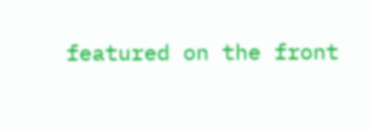featured on the front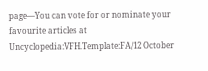page—You can vote for or nominate your favourite articles at Uncyclopedia:VFH.Template:FA/12 October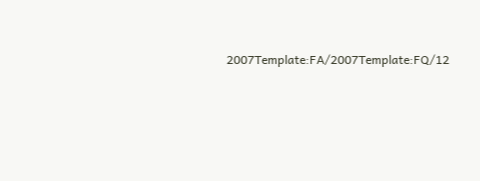2007Template:FA/2007Template:FQ/12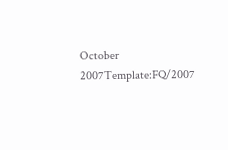October 2007Template:FQ/2007